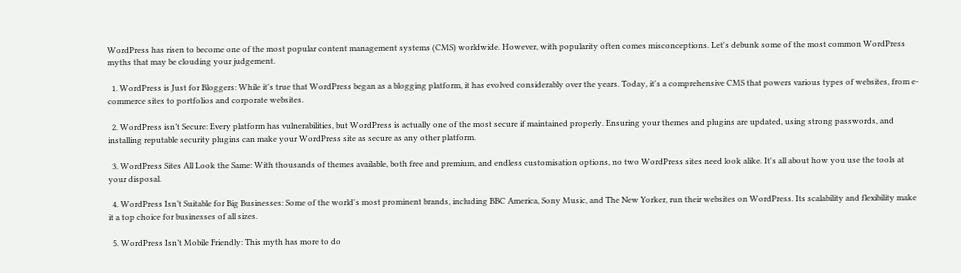WordPress has risen to become one of the most popular content management systems (CMS) worldwide. However, with popularity often comes misconceptions. Let's debunk some of the most common WordPress myths that may be clouding your judgement.

  1. WordPress is Just for Bloggers: While it's true that WordPress began as a blogging platform, it has evolved considerably over the years. Today, it's a comprehensive CMS that powers various types of websites, from e-commerce sites to portfolios and corporate websites.

  2. WordPress isn’t Secure: Every platform has vulnerabilities, but WordPress is actually one of the most secure if maintained properly. Ensuring your themes and plugins are updated, using strong passwords, and installing reputable security plugins can make your WordPress site as secure as any other platform.

  3. WordPress Sites All Look the Same: With thousands of themes available, both free and premium, and endless customisation options, no two WordPress sites need look alike. It's all about how you use the tools at your disposal.

  4. WordPress Isn’t Suitable for Big Businesses: Some of the world's most prominent brands, including BBC America, Sony Music, and The New Yorker, run their websites on WordPress. Its scalability and flexibility make it a top choice for businesses of all sizes.

  5. WordPress Isn’t Mobile Friendly: This myth has more to do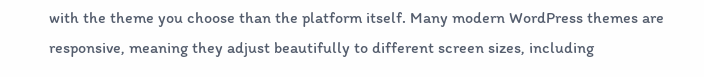with the theme you choose than the platform itself. Many modern WordPress themes are responsive, meaning they adjust beautifully to different screen sizes, including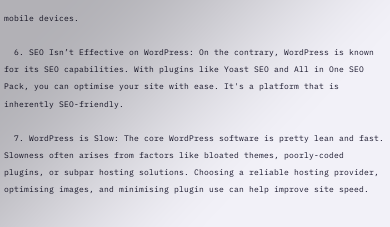mobile devices.

  6. SEO Isn’t Effective on WordPress: On the contrary, WordPress is known for its SEO capabilities. With plugins like Yoast SEO and All in One SEO Pack, you can optimise your site with ease. It's a platform that is inherently SEO-friendly.

  7. WordPress is Slow: The core WordPress software is pretty lean and fast. Slowness often arises from factors like bloated themes, poorly-coded plugins, or subpar hosting solutions. Choosing a reliable hosting provider, optimising images, and minimising plugin use can help improve site speed.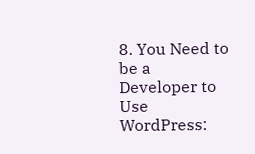8. You Need to be a Developer to Use WordPress: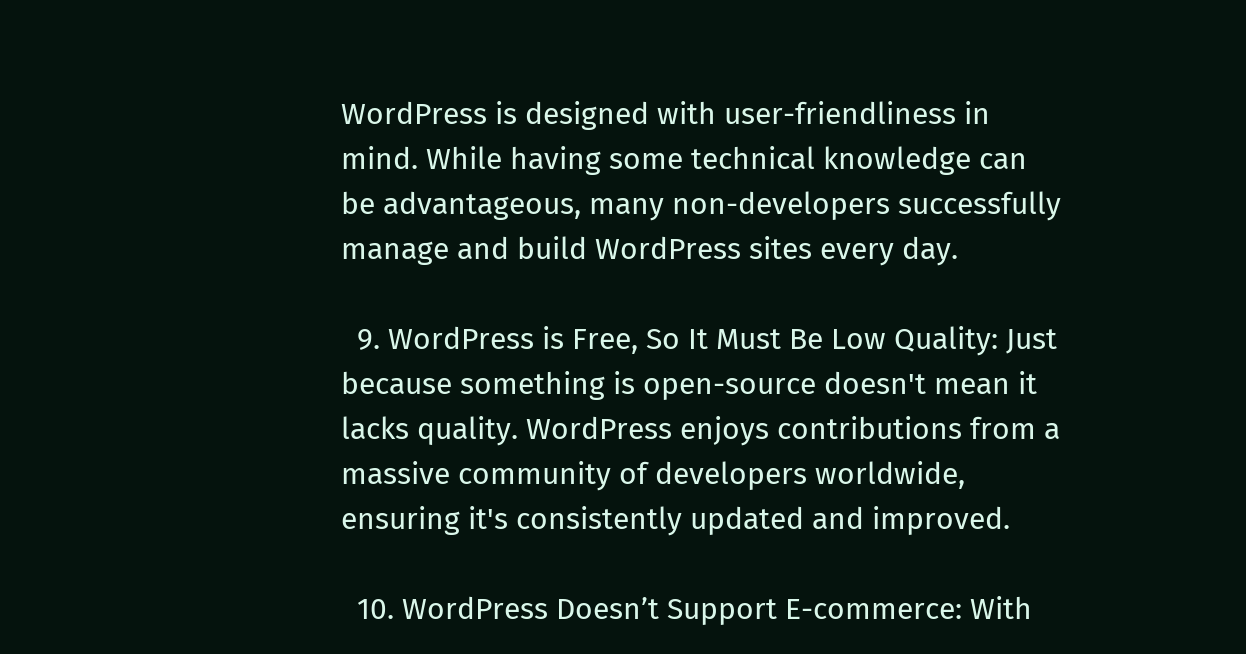WordPress is designed with user-friendliness in mind. While having some technical knowledge can be advantageous, many non-developers successfully manage and build WordPress sites every day.

  9. WordPress is Free, So It Must Be Low Quality: Just because something is open-source doesn't mean it lacks quality. WordPress enjoys contributions from a massive community of developers worldwide, ensuring it's consistently updated and improved.

  10. WordPress Doesn’t Support E-commerce: With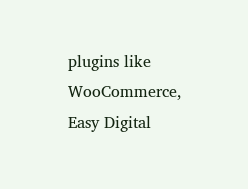plugins like WooCommerce, Easy Digital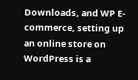Downloads, and WP E-commerce, setting up an online store on WordPress is a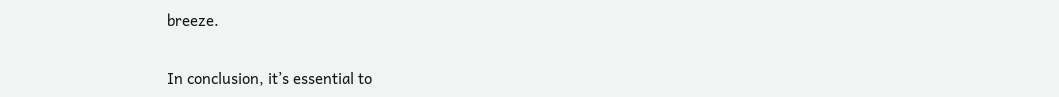breeze.

In conclusion, it’s essential to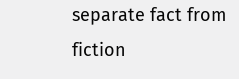separate fact from fiction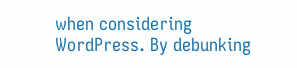when considering WordPress. By debunking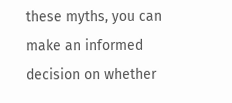these myths, you can make an informed decision on whether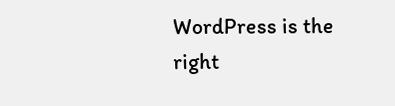WordPress is the right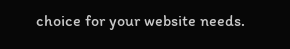choice for your website needs.